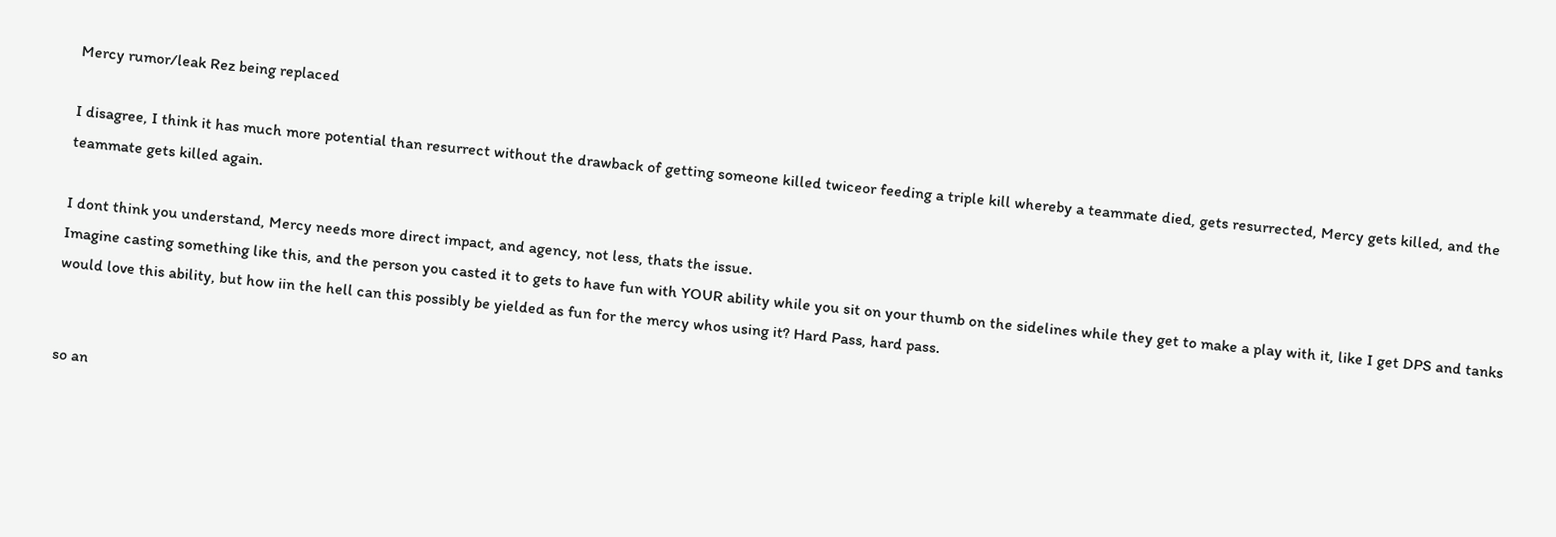Mercy rumor/leak Rez being replaced

I disagree, I think it has much more potential than resurrect without the drawback of getting someone killed twiceor feeding a triple kill whereby a teammate died, gets resurrected, Mercy gets killed, and the teammate gets killed again.

I dont think you understand, Mercy needs more direct impact, and agency, not less, thats the issue.
Imagine casting something like this, and the person you casted it to gets to have fun with YOUR ability while you sit on your thumb on the sidelines while they get to make a play with it, like I get DPS and tanks would love this ability, but how iin the hell can this possibly be yielded as fun for the mercy whos using it? Hard Pass, hard pass.


so an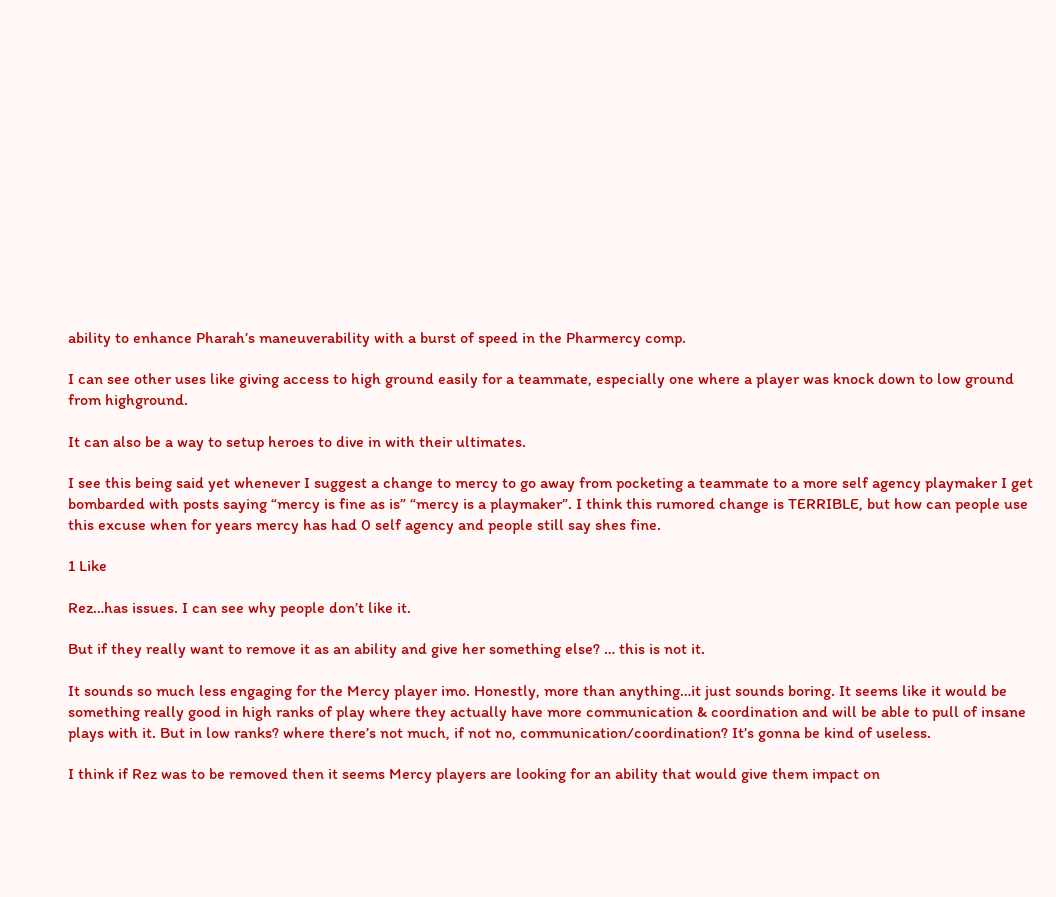ability to enhance Pharah’s maneuverability with a burst of speed in the Pharmercy comp.

I can see other uses like giving access to high ground easily for a teammate, especially one where a player was knock down to low ground from highground.

It can also be a way to setup heroes to dive in with their ultimates.

I see this being said yet whenever I suggest a change to mercy to go away from pocketing a teammate to a more self agency playmaker I get bombarded with posts saying “mercy is fine as is” “mercy is a playmaker”. I think this rumored change is TERRIBLE, but how can people use this excuse when for years mercy has had 0 self agency and people still say shes fine.

1 Like

Rez…has issues. I can see why people don’t like it.

But if they really want to remove it as an ability and give her something else? … this is not it.

It sounds so much less engaging for the Mercy player imo. Honestly, more than anything…it just sounds boring. It seems like it would be something really good in high ranks of play where they actually have more communication & coordination and will be able to pull of insane plays with it. But in low ranks? where there’s not much, if not no, communication/coordination? It’s gonna be kind of useless.

I think if Rez was to be removed then it seems Mercy players are looking for an ability that would give them impact on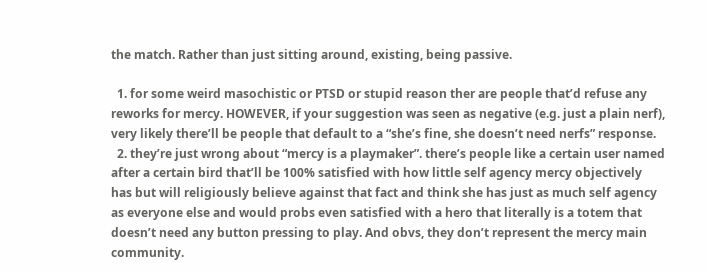the match. Rather than just sitting around, existing, being passive.

  1. for some weird masochistic or PTSD or stupid reason ther are people that’d refuse any reworks for mercy. HOWEVER, if your suggestion was seen as negative (e.g. just a plain nerf), very likely there’ll be people that default to a “she’s fine, she doesn’t need nerfs” response.
  2. they’re just wrong about “mercy is a playmaker”. there’s people like a certain user named after a certain bird that’ll be 100% satisfied with how little self agency mercy objectively has but will religiously believe against that fact and think she has just as much self agency as everyone else and would probs even satisfied with a hero that literally is a totem that doesn’t need any button pressing to play. And obvs, they don’t represent the mercy main community.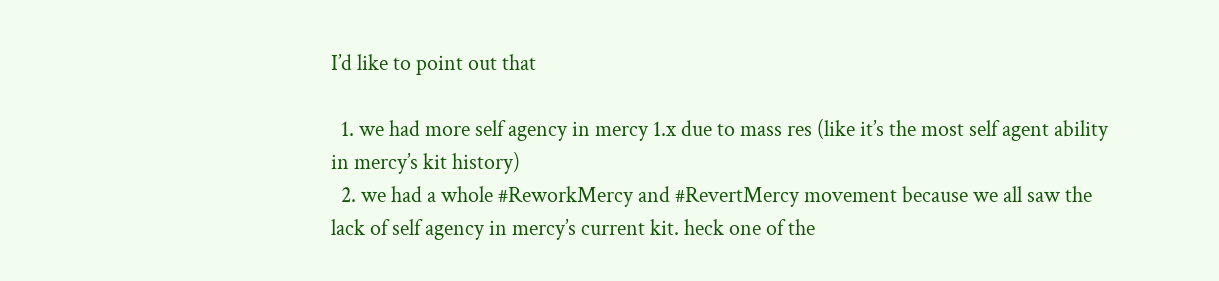I’d like to point out that

  1. we had more self agency in mercy 1.x due to mass res (like it’s the most self agent ability in mercy’s kit history)
  2. we had a whole #ReworkMercy and #RevertMercy movement because we all saw the lack of self agency in mercy’s current kit. heck one of the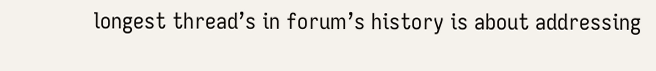longest thread’s in forum’s history is about addressing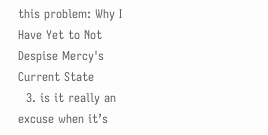this problem: Why I Have Yet to Not Despise Mercy's Current State
  3. is it really an excuse when it’s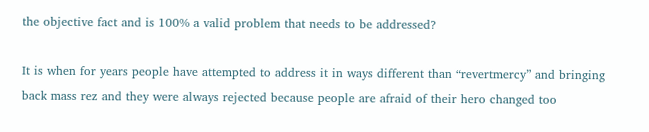the objective fact and is 100% a valid problem that needs to be addressed?

It is when for years people have attempted to address it in ways different than “revertmercy” and bringing back mass rez and they were always rejected because people are afraid of their hero changed too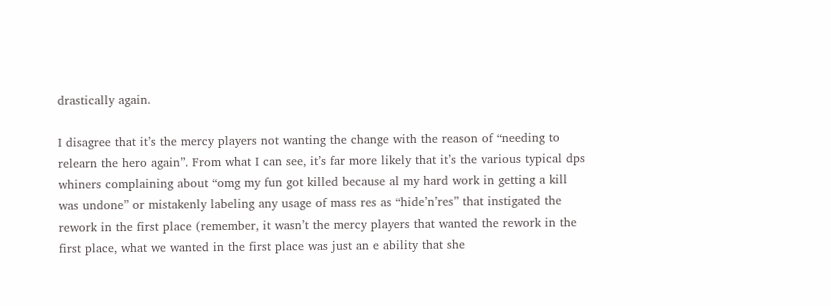drastically again.

I disagree that it’s the mercy players not wanting the change with the reason of “needing to relearn the hero again”. From what I can see, it’s far more likely that it’s the various typical dps whiners complaining about “omg my fun got killed because al my hard work in getting a kill was undone” or mistakenly labeling any usage of mass res as “hide’n’res” that instigated the rework in the first place (remember, it wasn’t the mercy players that wanted the rework in the first place, what we wanted in the first place was just an e ability that she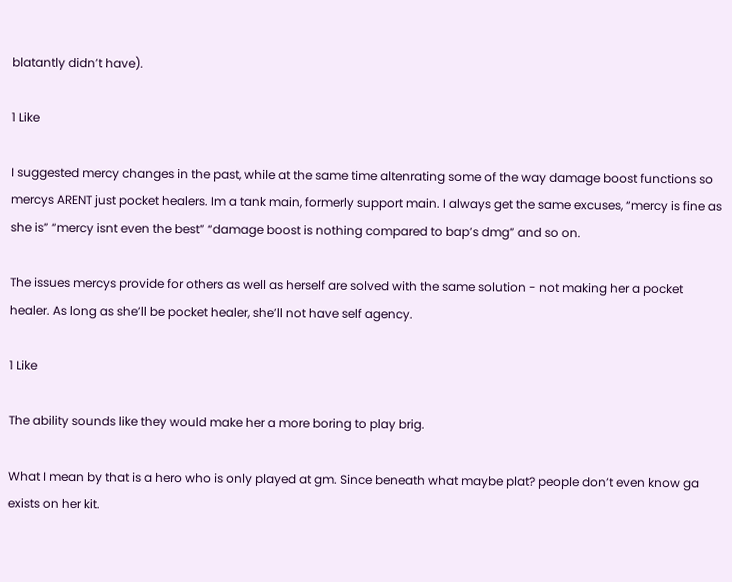blatantly didn’t have).

1 Like

I suggested mercy changes in the past, while at the same time altenrating some of the way damage boost functions so mercys ARENT just pocket healers. Im a tank main, formerly support main. I always get the same excuses, “mercy is fine as she is” “mercy isnt even the best” “damage boost is nothing compared to bap’s dmg” and so on.

The issues mercys provide for others as well as herself are solved with the same solution - not making her a pocket healer. As long as she’ll be pocket healer, she’ll not have self agency.

1 Like

The ability sounds like they would make her a more boring to play brig.

What I mean by that is a hero who is only played at gm. Since beneath what maybe plat? people don’t even know ga exists on her kit.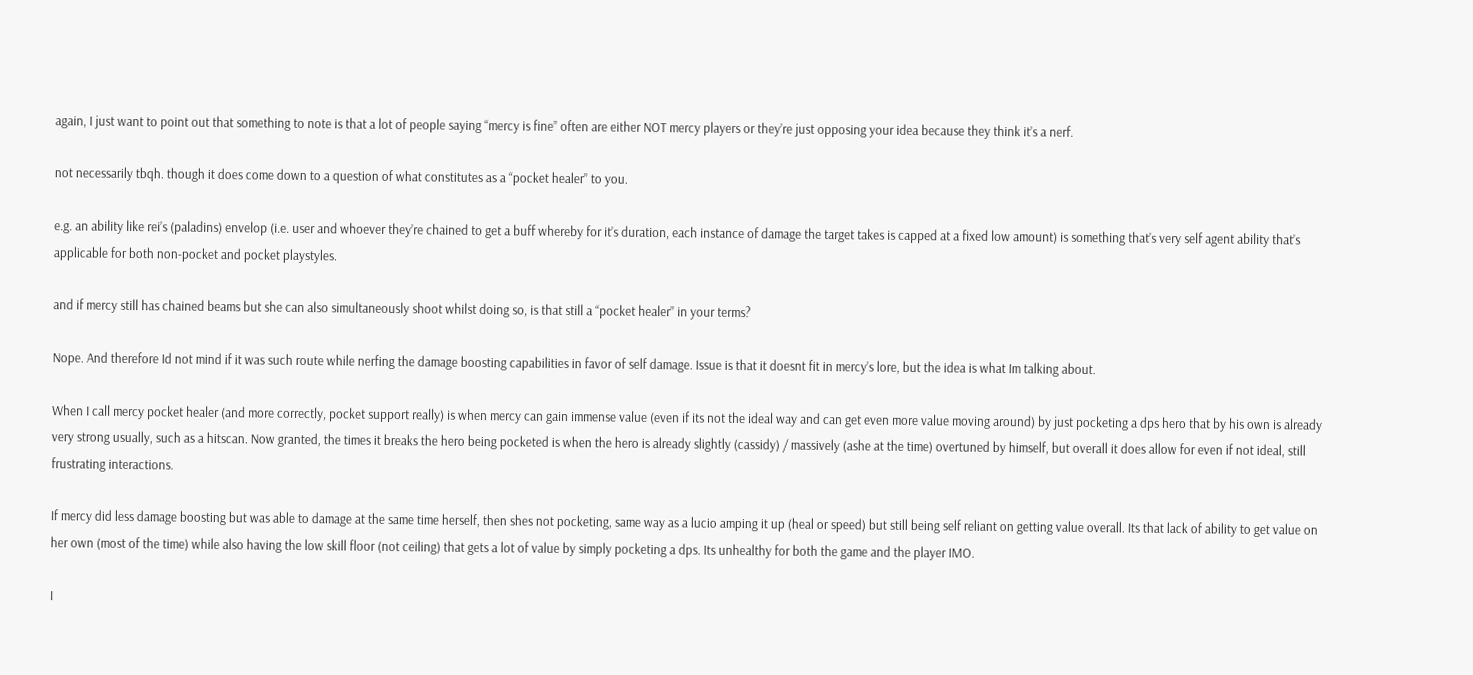again, I just want to point out that something to note is that a lot of people saying “mercy is fine” often are either NOT mercy players or they’re just opposing your idea because they think it’s a nerf.

not necessarily tbqh. though it does come down to a question of what constitutes as a “pocket healer” to you.

e.g. an ability like rei’s (paladins) envelop (i.e. user and whoever they’re chained to get a buff whereby for it’s duration, each instance of damage the target takes is capped at a fixed low amount) is something that’s very self agent ability that’s applicable for both non-pocket and pocket playstyles.

and if mercy still has chained beams but she can also simultaneously shoot whilst doing so, is that still a “pocket healer” in your terms?

Nope. And therefore Id not mind if it was such route while nerfing the damage boosting capabilities in favor of self damage. Issue is that it doesnt fit in mercy’s lore, but the idea is what Im talking about.

When I call mercy pocket healer (and more correctly, pocket support really) is when mercy can gain immense value (even if its not the ideal way and can get even more value moving around) by just pocketing a dps hero that by his own is already very strong usually, such as a hitscan. Now granted, the times it breaks the hero being pocketed is when the hero is already slightly (cassidy) / massively (ashe at the time) overtuned by himself, but overall it does allow for even if not ideal, still frustrating interactions.

If mercy did less damage boosting but was able to damage at the same time herself, then shes not pocketing, same way as a lucio amping it up (heal or speed) but still being self reliant on getting value overall. Its that lack of ability to get value on her own (most of the time) while also having the low skill floor (not ceiling) that gets a lot of value by simply pocketing a dps. Its unhealthy for both the game and the player IMO.

I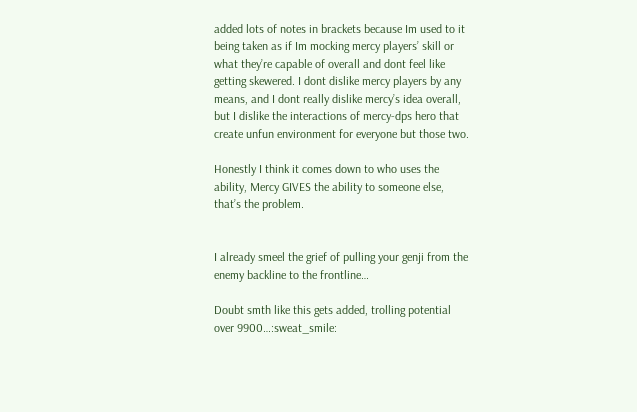added lots of notes in brackets because Im used to it being taken as if Im mocking mercy players’ skill or what they’re capable of overall and dont feel like getting skewered. I dont dislike mercy players by any means, and I dont really dislike mercy’s idea overall, but I dislike the interactions of mercy-dps hero that create unfun environment for everyone but those two.

Honestly I think it comes down to who uses the ability, Mercy GIVES the ability to someone else, that’s the problem.


I already smeel the grief of pulling your genji from the enemy backline to the frontline…

Doubt smth like this gets added, trolling potential over 9900…:sweat_smile: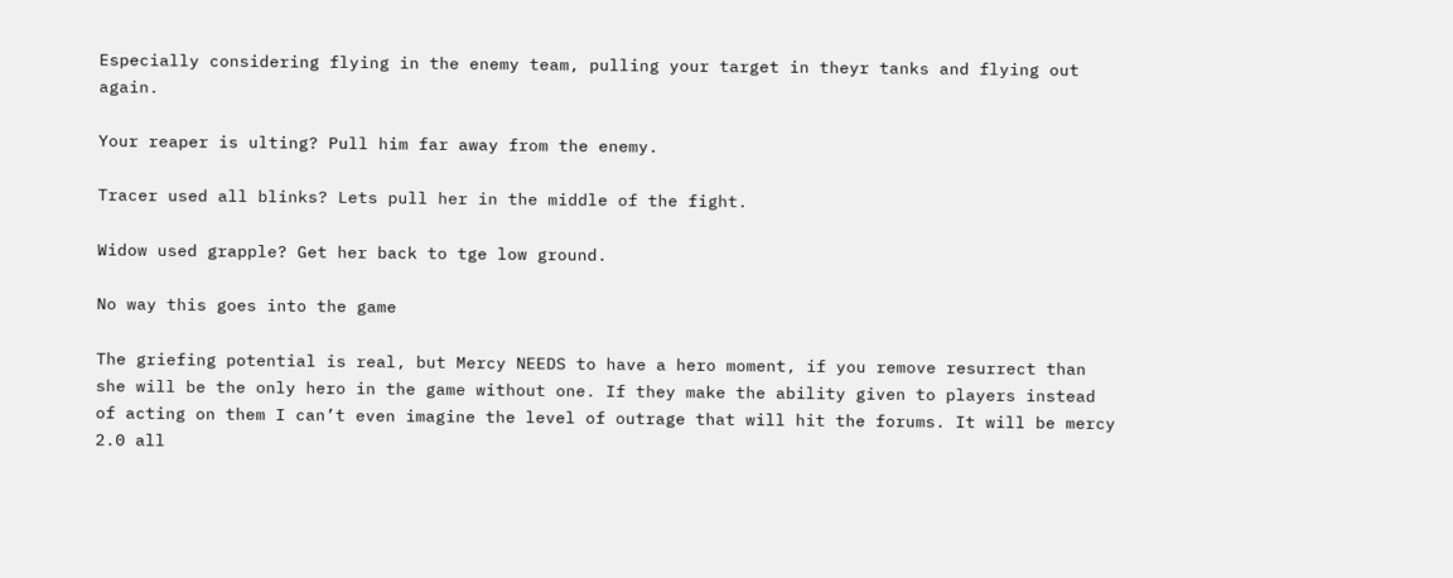Especially considering flying in the enemy team, pulling your target in theyr tanks and flying out again.

Your reaper is ulting? Pull him far away from the enemy.

Tracer used all blinks? Lets pull her in the middle of the fight.

Widow used grapple? Get her back to tge low ground.

No way this goes into the game

The griefing potential is real, but Mercy NEEDS to have a hero moment, if you remove resurrect than she will be the only hero in the game without one. If they make the ability given to players instead of acting on them I can’t even imagine the level of outrage that will hit the forums. It will be mercy 2.0 all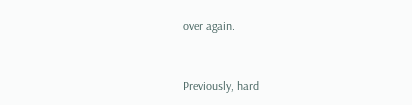over again.


Previously, hard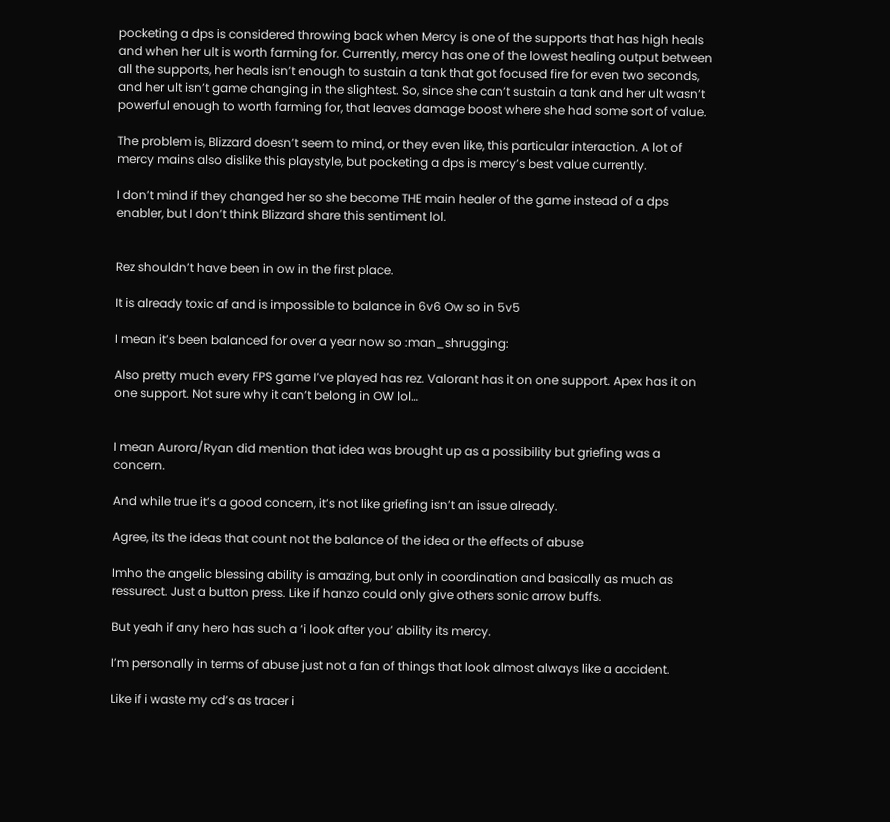pocketing a dps is considered throwing back when Mercy is one of the supports that has high heals and when her ult is worth farming for. Currently, mercy has one of the lowest healing output between all the supports, her heals isn’t enough to sustain a tank that got focused fire for even two seconds, and her ult isn’t game changing in the slightest. So, since she can’t sustain a tank and her ult wasn’t powerful enough to worth farming for, that leaves damage boost where she had some sort of value.

The problem is, Blizzard doesn’t seem to mind, or they even like, this particular interaction. A lot of mercy mains also dislike this playstyle, but pocketing a dps is mercy’s best value currently.

I don’t mind if they changed her so she become THE main healer of the game instead of a dps enabler, but I don’t think Blizzard share this sentiment lol.


Rez shouldn’t have been in ow in the first place.

It is already toxic af and is impossible to balance in 6v6 Ow so in 5v5

I mean it’s been balanced for over a year now so :man_shrugging:

Also pretty much every FPS game I’ve played has rez. Valorant has it on one support. Apex has it on one support. Not sure why it can’t belong in OW lol…


I mean Aurora/Ryan did mention that idea was brought up as a possibility but griefing was a concern.

And while true it’s a good concern, it’s not like griefing isn’t an issue already.

Agree, its the ideas that count not the balance of the idea or the effects of abuse

Imho the angelic blessing ability is amazing, but only in coordination and basically as much as ressurect. Just a button press. Like if hanzo could only give others sonic arrow buffs.

But yeah if any hero has such a ‘i look after you’ ability its mercy.

I’m personally in terms of abuse just not a fan of things that look almost always like a accident.

Like if i waste my cd’s as tracer i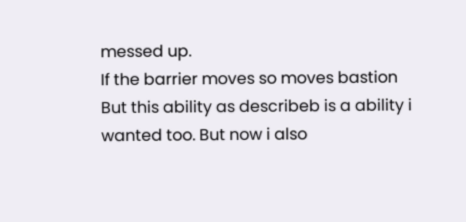messed up.
If the barrier moves so moves bastion
But this ability as describeb is a ability i wanted too. But now i also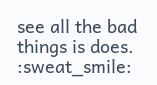see all the bad things is does. :sweat_smile: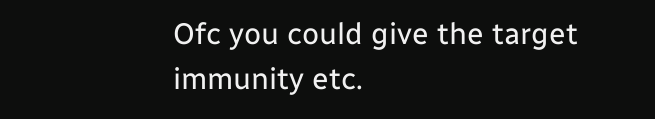Ofc you could give the target immunity etc.